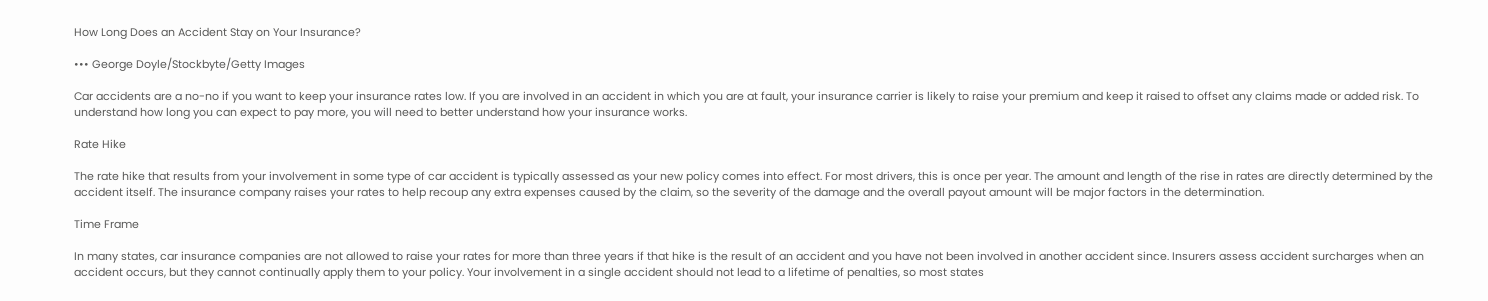How Long Does an Accident Stay on Your Insurance?

••• George Doyle/Stockbyte/Getty Images

Car accidents are a no-no if you want to keep your insurance rates low. If you are involved in an accident in which you are at fault, your insurance carrier is likely to raise your premium and keep it raised to offset any claims made or added risk. To understand how long you can expect to pay more, you will need to better understand how your insurance works.

Rate Hike

The rate hike that results from your involvement in some type of car accident is typically assessed as your new policy comes into effect. For most drivers, this is once per year. The amount and length of the rise in rates are directly determined by the accident itself. The insurance company raises your rates to help recoup any extra expenses caused by the claim, so the severity of the damage and the overall payout amount will be major factors in the determination.

Time Frame

In many states, car insurance companies are not allowed to raise your rates for more than three years if that hike is the result of an accident and you have not been involved in another accident since. Insurers assess accident surcharges when an accident occurs, but they cannot continually apply them to your policy. Your involvement in a single accident should not lead to a lifetime of penalties, so most states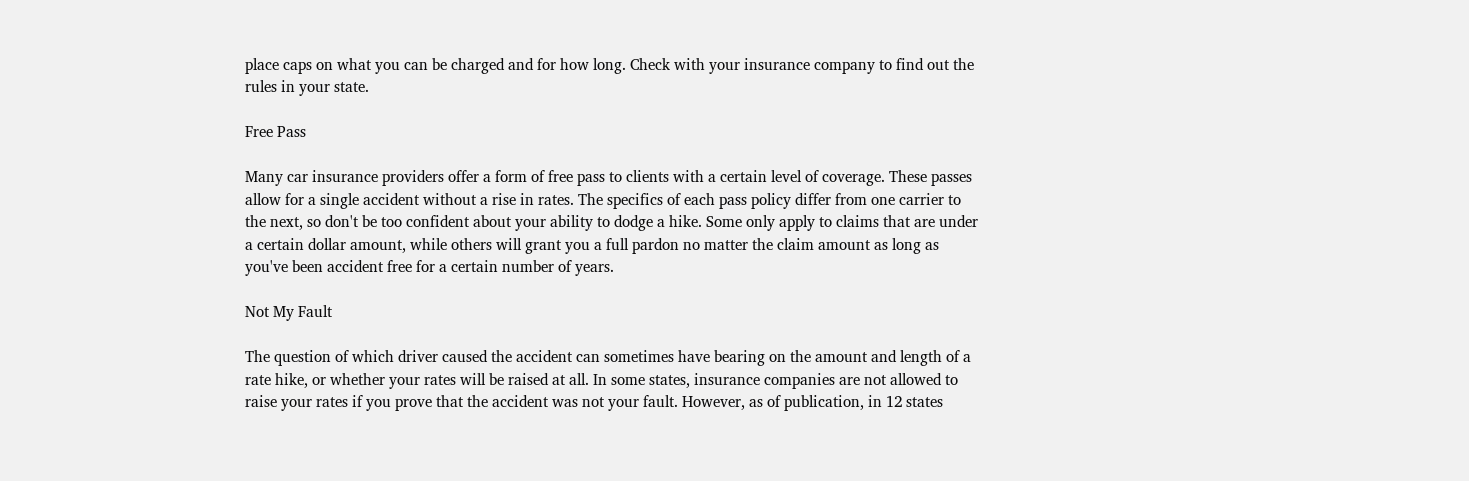place caps on what you can be charged and for how long. Check with your insurance company to find out the rules in your state.

Free Pass

Many car insurance providers offer a form of free pass to clients with a certain level of coverage. These passes allow for a single accident without a rise in rates. The specifics of each pass policy differ from one carrier to the next, so don't be too confident about your ability to dodge a hike. Some only apply to claims that are under a certain dollar amount, while others will grant you a full pardon no matter the claim amount as long as you've been accident free for a certain number of years.

Not My Fault

The question of which driver caused the accident can sometimes have bearing on the amount and length of a rate hike, or whether your rates will be raised at all. In some states, insurance companies are not allowed to raise your rates if you prove that the accident was not your fault. However, as of publication, in 12 states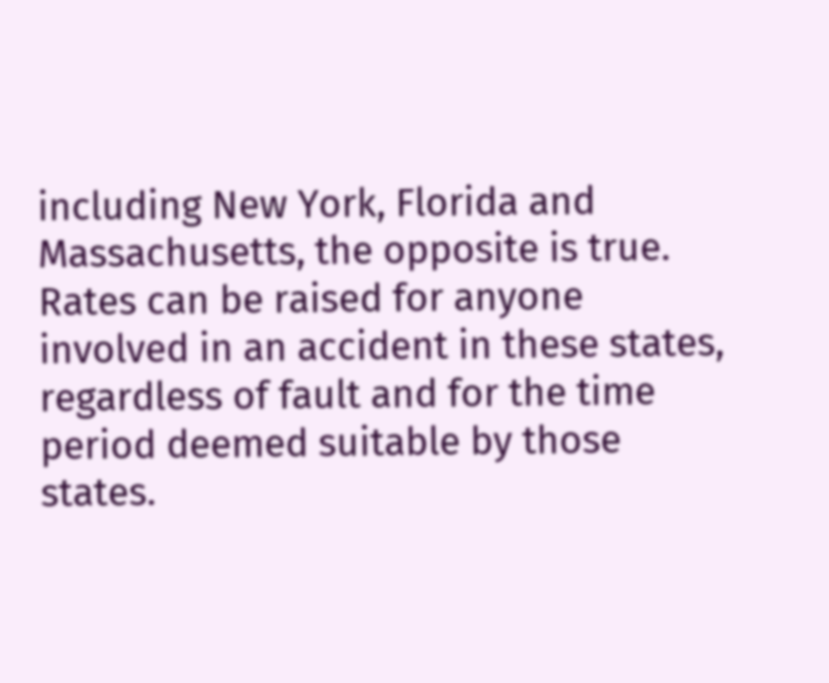including New York, Florida and Massachusetts, the opposite is true. Rates can be raised for anyone involved in an accident in these states, regardless of fault and for the time period deemed suitable by those states.